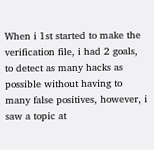When i 1st started to make the verification file, i had 2 goals, to detect as many hacks as possible without having to many false positives, however, i saw a topic at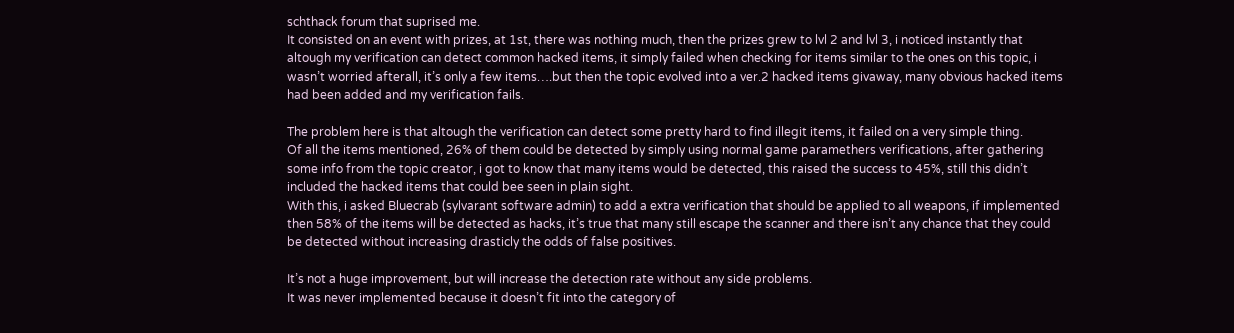schthack forum that suprised me.
It consisted on an event with prizes, at 1st, there was nothing much, then the prizes grew to lvl 2 and lvl 3, i noticed instantly that altough my verification can detect common hacked items, it simply failed when checking for items similar to the ones on this topic, i wasn’t worried afterall, it’s only a few items….but then the topic evolved into a ver.2 hacked items givaway, many obvious hacked items had been added and my verification fails.

The problem here is that altough the verification can detect some pretty hard to find illegit items, it failed on a very simple thing.
Of all the items mentioned, 26% of them could be detected by simply using normal game paramethers verifications, after gathering some info from the topic creator, i got to know that many items would be detected, this raised the success to 45%, still this didn’t included the hacked items that could bee seen in plain sight.
With this, i asked Bluecrab (sylvarant software admin) to add a extra verification that should be applied to all weapons, if implemented then 58% of the items will be detected as hacks, it’s true that many still escape the scanner and there isn’t any chance that they could be detected without increasing drasticly the odds of false positives.

It’s not a huge improvement, but will increase the detection rate without any side problems.
It was never implemented because it doesn’t fit into the category of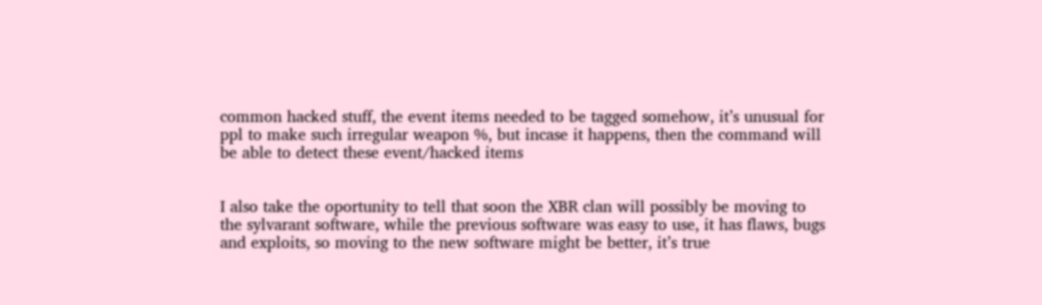common hacked stuff, the event items needed to be tagged somehow, it’s unusual for ppl to make such irregular weapon %, but incase it happens, then the command will be able to detect these event/hacked items


I also take the oportunity to tell that soon the XBR clan will possibly be moving to the sylvarant software, while the previous software was easy to use, it has flaws, bugs and exploits, so moving to the new software might be better, it’s true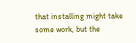that installing might take some work, but the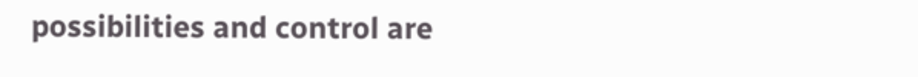possibilities and control are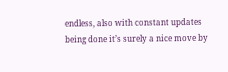endless, also with constant updates being done it’s surely a nice move by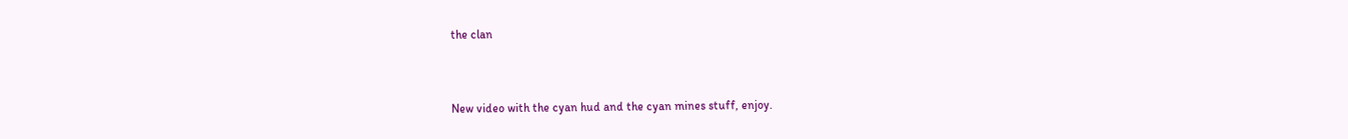the clan


New video with the cyan hud and the cyan mines stuff, enjoy.